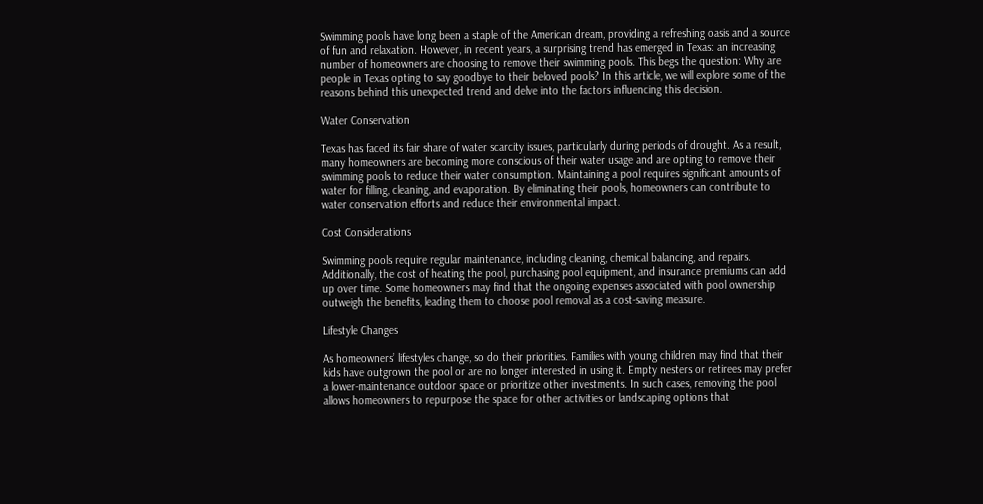Swimming pools have long been a staple of the American dream, providing a refreshing oasis and a source of fun and relaxation. However, in recent years, a surprising trend has emerged in Texas: an increasing number of homeowners are choosing to remove their swimming pools. This begs the question: Why are people in Texas opting to say goodbye to their beloved pools? In this article, we will explore some of the reasons behind this unexpected trend and delve into the factors influencing this decision.

Water Conservation

Texas has faced its fair share of water scarcity issues, particularly during periods of drought. As a result, many homeowners are becoming more conscious of their water usage and are opting to remove their swimming pools to reduce their water consumption. Maintaining a pool requires significant amounts of water for filling, cleaning, and evaporation. By eliminating their pools, homeowners can contribute to water conservation efforts and reduce their environmental impact.

Cost Considerations

Swimming pools require regular maintenance, including cleaning, chemical balancing, and repairs. Additionally, the cost of heating the pool, purchasing pool equipment, and insurance premiums can add up over time. Some homeowners may find that the ongoing expenses associated with pool ownership outweigh the benefits, leading them to choose pool removal as a cost-saving measure.

Lifestyle Changes

As homeowners’ lifestyles change, so do their priorities. Families with young children may find that their kids have outgrown the pool or are no longer interested in using it. Empty nesters or retirees may prefer a lower-maintenance outdoor space or prioritize other investments. In such cases, removing the pool allows homeowners to repurpose the space for other activities or landscaping options that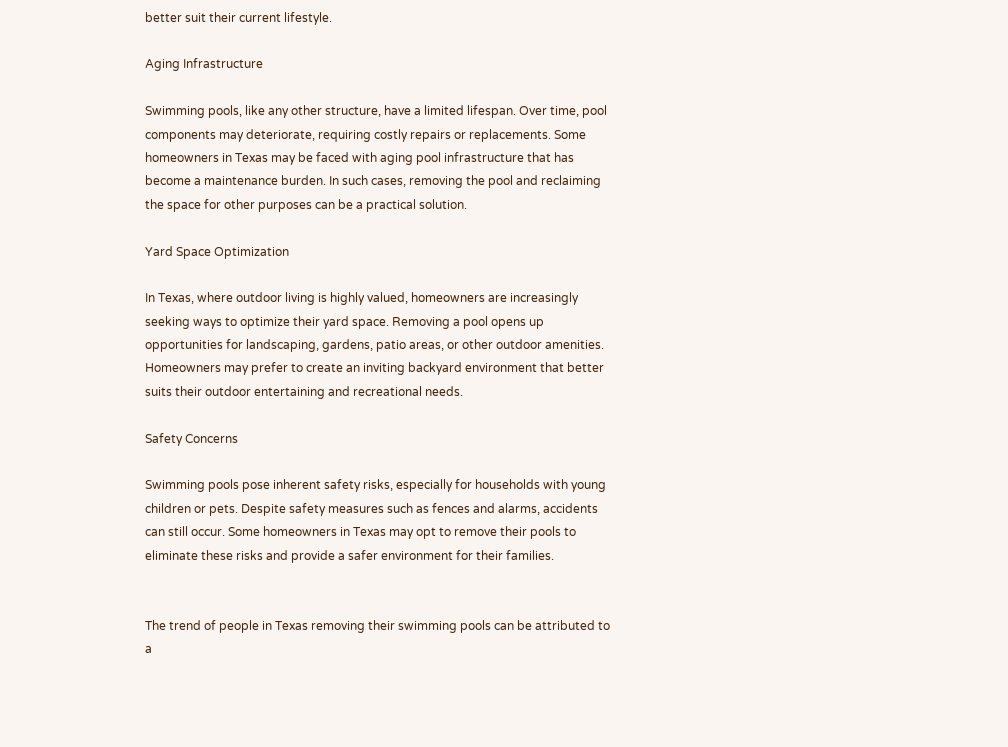better suit their current lifestyle.

Aging Infrastructure

Swimming pools, like any other structure, have a limited lifespan. Over time, pool components may deteriorate, requiring costly repairs or replacements. Some homeowners in Texas may be faced with aging pool infrastructure that has become a maintenance burden. In such cases, removing the pool and reclaiming the space for other purposes can be a practical solution.

Yard Space Optimization

In Texas, where outdoor living is highly valued, homeowners are increasingly seeking ways to optimize their yard space. Removing a pool opens up opportunities for landscaping, gardens, patio areas, or other outdoor amenities. Homeowners may prefer to create an inviting backyard environment that better suits their outdoor entertaining and recreational needs.

Safety Concerns

Swimming pools pose inherent safety risks, especially for households with young children or pets. Despite safety measures such as fences and alarms, accidents can still occur. Some homeowners in Texas may opt to remove their pools to eliminate these risks and provide a safer environment for their families.


The trend of people in Texas removing their swimming pools can be attributed to a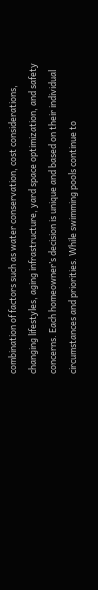combination of factors such as water conservation, cost considerations, changing lifestyles, aging infrastructure, yard space optimization, and safety concerns. Each homeowner’s decision is unique and based on their individual circumstances and priorities. While swimming pools continue to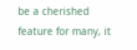be a cherished feature for many, it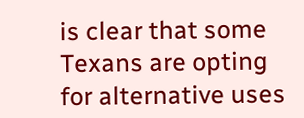is clear that some Texans are opting for alternative uses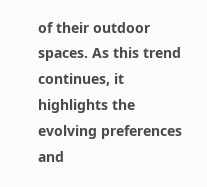of their outdoor spaces. As this trend continues, it highlights the evolving preferences and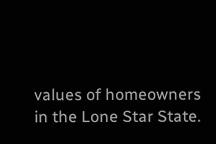values of homeowners in the Lone Star State.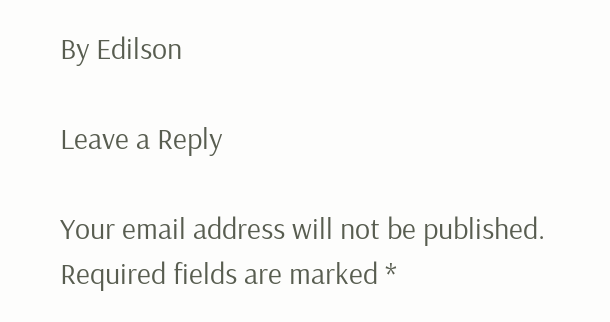By Edilson

Leave a Reply

Your email address will not be published. Required fields are marked *